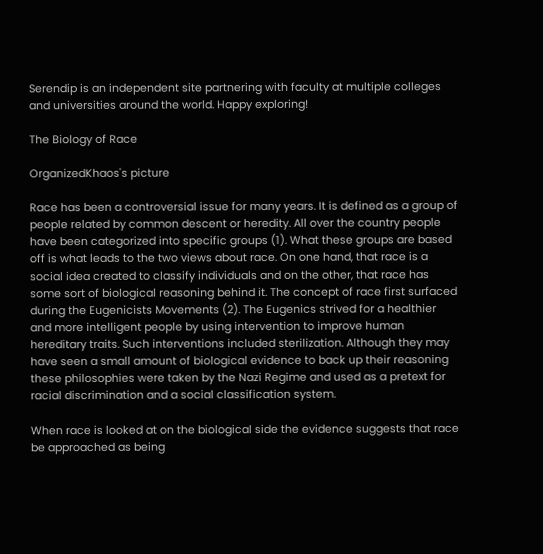Serendip is an independent site partnering with faculty at multiple colleges and universities around the world. Happy exploring!

The Biology of Race

OrganizedKhaos's picture

Race has been a controversial issue for many years. It is defined as a group of people related by common descent or heredity. All over the country people have been categorized into specific groups (1). What these groups are based off is what leads to the two views about race. On one hand, that race is a social idea created to classify individuals and on the other, that race has some sort of biological reasoning behind it. The concept of race first surfaced during the Eugenicists Movements (2). The Eugenics strived for a healthier and more intelligent people by using intervention to improve human hereditary traits. Such interventions included sterilization. Although they may have seen a small amount of biological evidence to back up their reasoning these philosophies were taken by the Nazi Regime and used as a pretext for racial discrimination and a social classification system.

When race is looked at on the biological side the evidence suggests that race be approached as being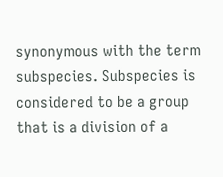synonymous with the term subspecies. Subspecies is considered to be a group that is a division of a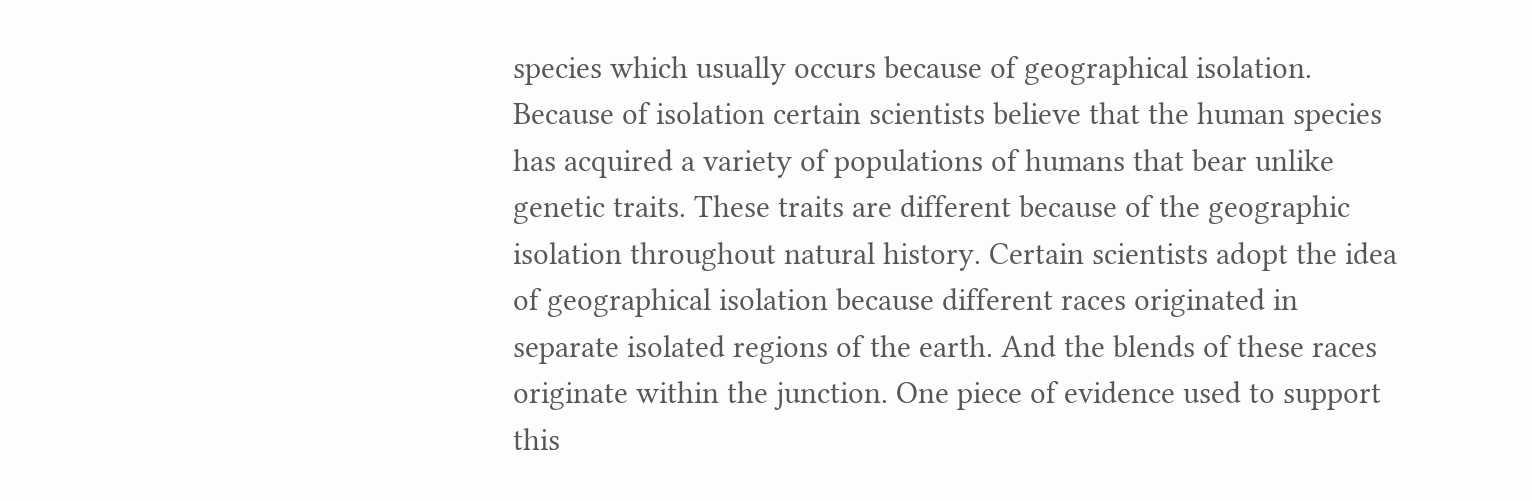species which usually occurs because of geographical isolation. Because of isolation certain scientists believe that the human species has acquired a variety of populations of humans that bear unlike genetic traits. These traits are different because of the geographic isolation throughout natural history. Certain scientists adopt the idea of geographical isolation because different races originated in separate isolated regions of the earth. And the blends of these races originate within the junction. One piece of evidence used to support this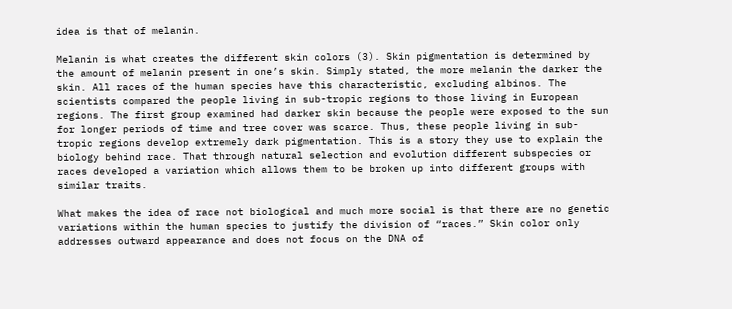idea is that of melanin.

Melanin is what creates the different skin colors (3). Skin pigmentation is determined by the amount of melanin present in one’s skin. Simply stated, the more melanin the darker the skin. All races of the human species have this characteristic, excluding albinos. The scientists compared the people living in sub-tropic regions to those living in European regions. The first group examined had darker skin because the people were exposed to the sun for longer periods of time and tree cover was scarce. Thus, these people living in sub-tropic regions develop extremely dark pigmentation. This is a story they use to explain the biology behind race. That through natural selection and evolution different subspecies or races developed a variation which allows them to be broken up into different groups with similar traits.

What makes the idea of race not biological and much more social is that there are no genetic variations within the human species to justify the division of “races.” Skin color only addresses outward appearance and does not focus on the DNA of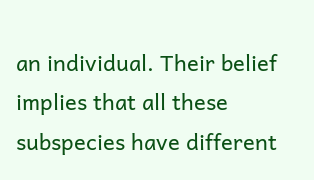an individual. Their belief implies that all these subspecies have different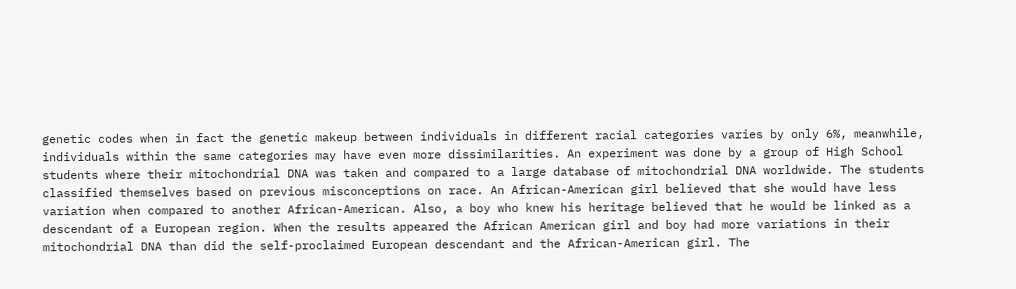genetic codes when in fact the genetic makeup between individuals in different racial categories varies by only 6%, meanwhile, individuals within the same categories may have even more dissimilarities. An experiment was done by a group of High School students where their mitochondrial DNA was taken and compared to a large database of mitochondrial DNA worldwide. The students classified themselves based on previous misconceptions on race. An African-American girl believed that she would have less variation when compared to another African-American. Also, a boy who knew his heritage believed that he would be linked as a descendant of a European region. When the results appeared the African American girl and boy had more variations in their mitochondrial DNA than did the self-proclaimed European descendant and the African-American girl. The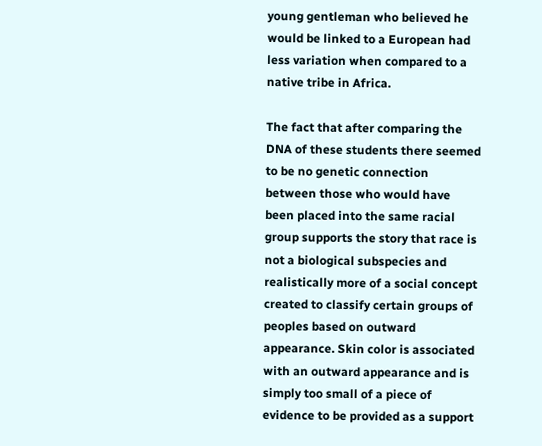young gentleman who believed he would be linked to a European had less variation when compared to a native tribe in Africa.

The fact that after comparing the DNA of these students there seemed to be no genetic connection between those who would have been placed into the same racial group supports the story that race is not a biological subspecies and realistically more of a social concept created to classify certain groups of peoples based on outward appearance. Skin color is associated with an outward appearance and is simply too small of a piece of evidence to be provided as a support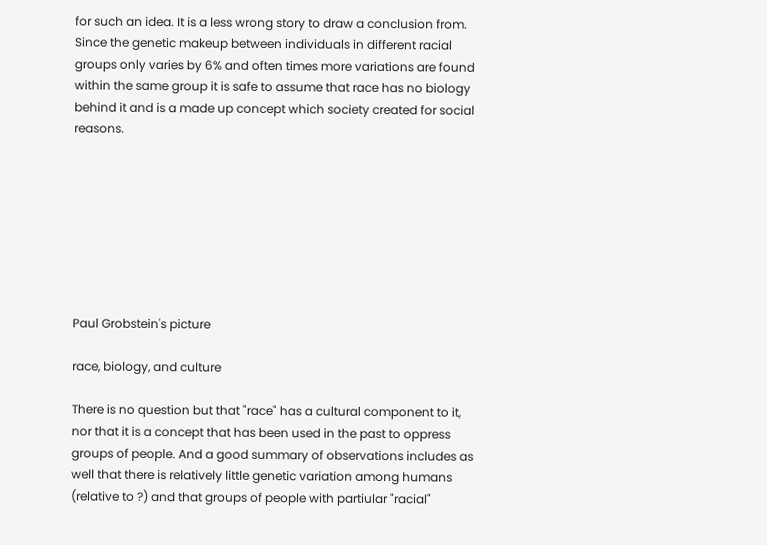for such an idea. It is a less wrong story to draw a conclusion from. Since the genetic makeup between individuals in different racial groups only varies by 6% and often times more variations are found within the same group it is safe to assume that race has no biology behind it and is a made up concept which society created for social reasons.








Paul Grobstein's picture

race, biology, and culture

There is no question but that "race" has a cultural component to it, nor that it is a concept that has been used in the past to oppress groups of people. And a good summary of observations includes as well that there is relatively little genetic variation among humans (relative to ?) and that groups of people with partiular "racial"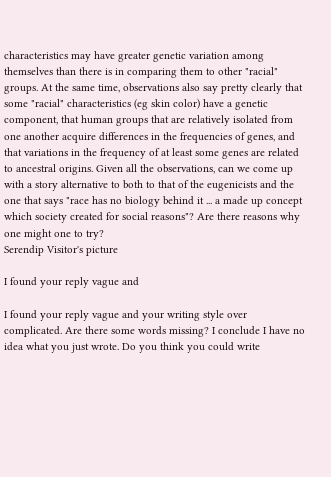characteristics may have greater genetic variation among themselves than there is in comparing them to other "racial" groups. At the same time, observations also say pretty clearly that some "racial" characteristics (eg skin color) have a genetic component, that human groups that are relatively isolated from one another acquire differences in the frequencies of genes, and that variations in the frequency of at least some genes are related to ancestral origins. Given all the observations, can we come up with a story alternative to both to that of the eugenicists and the one that says "race has no biology behind it ... a made up concept which society created for social reasons"? Are there reasons why one might one to try?
Serendip Visitor's picture

I found your reply vague and

I found your reply vague and your writing style over complicated. Are there some words missing? I conclude I have no idea what you just wrote. Do you think you could write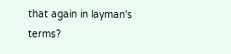that again in layman's terms?